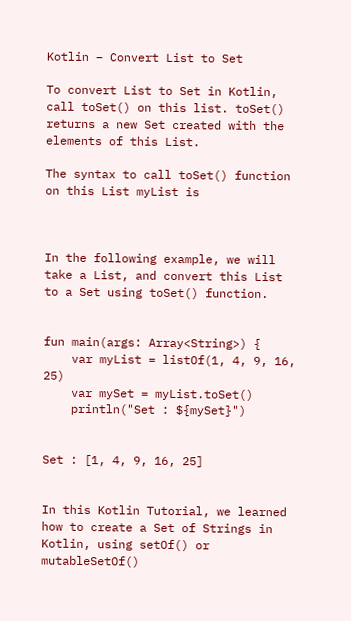Kotlin – Convert List to Set

To convert List to Set in Kotlin, call toSet() on this list. toSet() returns a new Set created with the elements of this List.

The syntax to call toSet() function on this List myList is



In the following example, we will take a List, and convert this List to a Set using toSet() function.


fun main(args: Array<String>) {
    var myList = listOf(1, 4, 9, 16, 25)
    var mySet = myList.toSet()
    println("Set : ${mySet}")


Set : [1, 4, 9, 16, 25]


In this Kotlin Tutorial, we learned how to create a Set of Strings in Kotlin, using setOf() or mutableSetOf()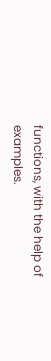functions, with the help of examples.